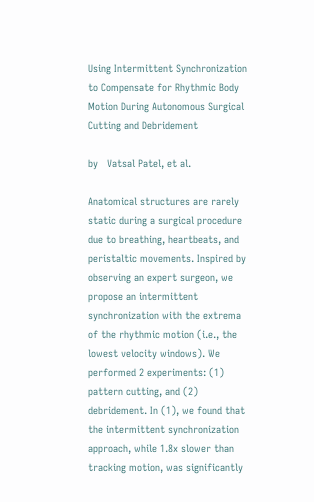Using Intermittent Synchronization to Compensate for Rhythmic Body Motion During Autonomous Surgical Cutting and Debridement

by   Vatsal Patel, et al.

Anatomical structures are rarely static during a surgical procedure due to breathing, heartbeats, and peristaltic movements. Inspired by observing an expert surgeon, we propose an intermittent synchronization with the extrema of the rhythmic motion (i.e., the lowest velocity windows). We performed 2 experiments: (1) pattern cutting, and (2) debridement. In (1), we found that the intermittent synchronization approach, while 1.8x slower than tracking motion, was significantly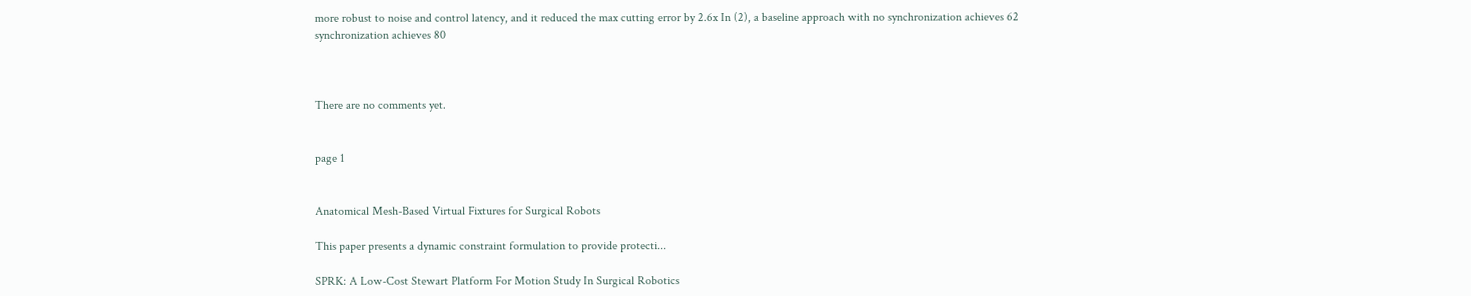more robust to noise and control latency, and it reduced the max cutting error by 2.6x In (2), a baseline approach with no synchronization achieves 62 synchronization achieves 80



There are no comments yet.


page 1


Anatomical Mesh-Based Virtual Fixtures for Surgical Robots

This paper presents a dynamic constraint formulation to provide protecti...

SPRK: A Low-Cost Stewart Platform For Motion Study In Surgical Robotics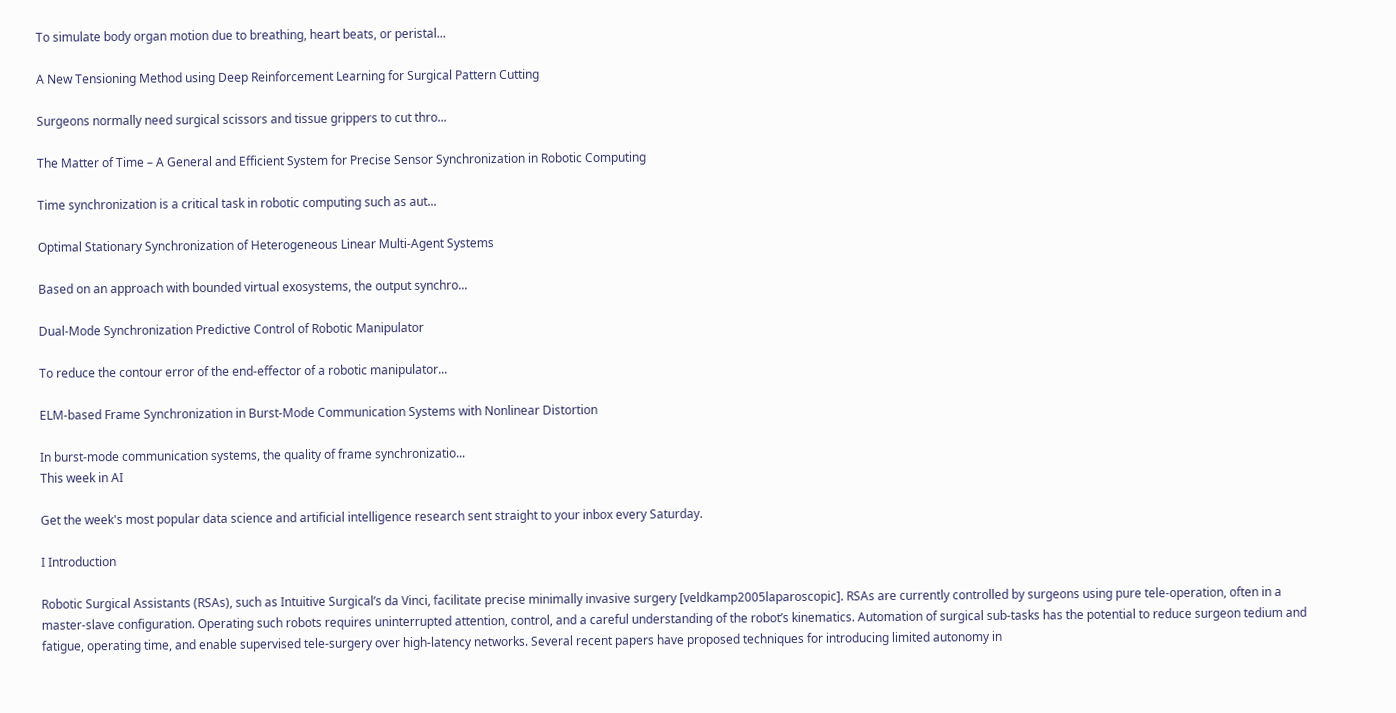To simulate body organ motion due to breathing, heart beats, or peristal...

A New Tensioning Method using Deep Reinforcement Learning for Surgical Pattern Cutting

Surgeons normally need surgical scissors and tissue grippers to cut thro...

The Matter of Time – A General and Efficient System for Precise Sensor Synchronization in Robotic Computing

Time synchronization is a critical task in robotic computing such as aut...

Optimal Stationary Synchronization of Heterogeneous Linear Multi-Agent Systems

Based on an approach with bounded virtual exosystems, the output synchro...

Dual-Mode Synchronization Predictive Control of Robotic Manipulator

To reduce the contour error of the end-effector of a robotic manipulator...

ELM-based Frame Synchronization in Burst-Mode Communication Systems with Nonlinear Distortion

In burst-mode communication systems, the quality of frame synchronizatio...
This week in AI

Get the week's most popular data science and artificial intelligence research sent straight to your inbox every Saturday.

I Introduction

Robotic Surgical Assistants (RSAs), such as Intuitive Surgical’s da Vinci, facilitate precise minimally invasive surgery [veldkamp2005laparoscopic]. RSAs are currently controlled by surgeons using pure tele-operation, often in a master-slave configuration. Operating such robots requires uninterrupted attention, control, and a careful understanding of the robot’s kinematics. Automation of surgical sub-tasks has the potential to reduce surgeon tedium and fatigue, operating time, and enable supervised tele-surgery over high-latency networks. Several recent papers have proposed techniques for introducing limited autonomy in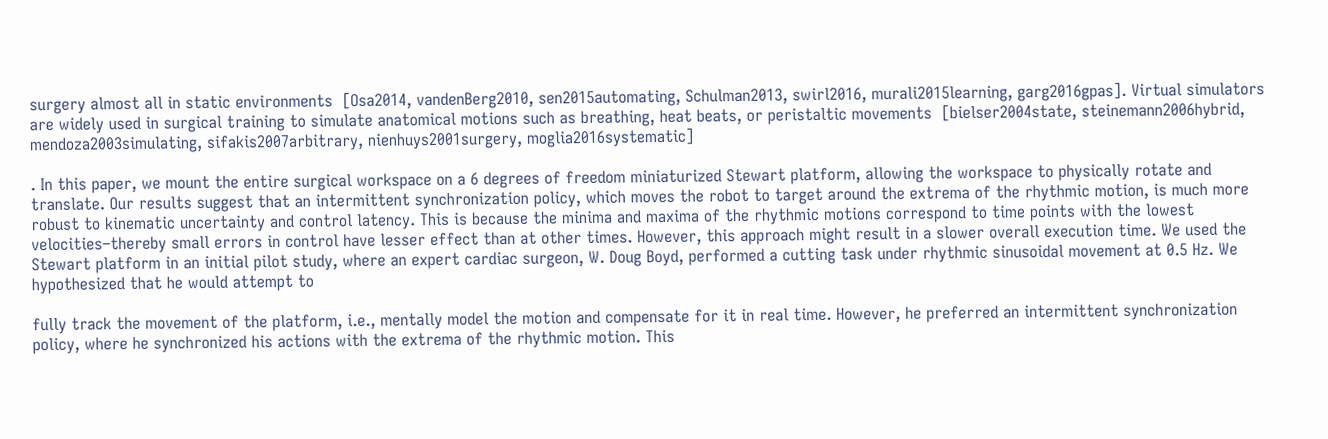surgery almost all in static environments  [Osa2014, vandenBerg2010, sen2015automating, Schulman2013, swirl2016, murali2015learning, garg2016gpas]. Virtual simulators are widely used in surgical training to simulate anatomical motions such as breathing, heat beats, or peristaltic movements  [bielser2004state, steinemann2006hybrid, mendoza2003simulating, sifakis2007arbitrary, nienhuys2001surgery, moglia2016systematic]

. In this paper, we mount the entire surgical workspace on a 6 degrees of freedom miniaturized Stewart platform, allowing the workspace to physically rotate and translate. Our results suggest that an intermittent synchronization policy, which moves the robot to target around the extrema of the rhythmic motion, is much more robust to kinematic uncertainty and control latency. This is because the minima and maxima of the rhythmic motions correspond to time points with the lowest velocities–thereby small errors in control have lesser effect than at other times. However, this approach might result in a slower overall execution time. We used the Stewart platform in an initial pilot study, where an expert cardiac surgeon, W. Doug Boyd, performed a cutting task under rhythmic sinusoidal movement at 0.5 Hz. We hypothesized that he would attempt to

fully track the movement of the platform, i.e., mentally model the motion and compensate for it in real time. However, he preferred an intermittent synchronization policy, where he synchronized his actions with the extrema of the rhythmic motion. This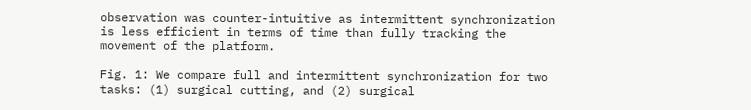observation was counter-intuitive as intermittent synchronization is less efficient in terms of time than fully tracking the movement of the platform.

Fig. 1: We compare full and intermittent synchronization for two tasks: (1) surgical cutting, and (2) surgical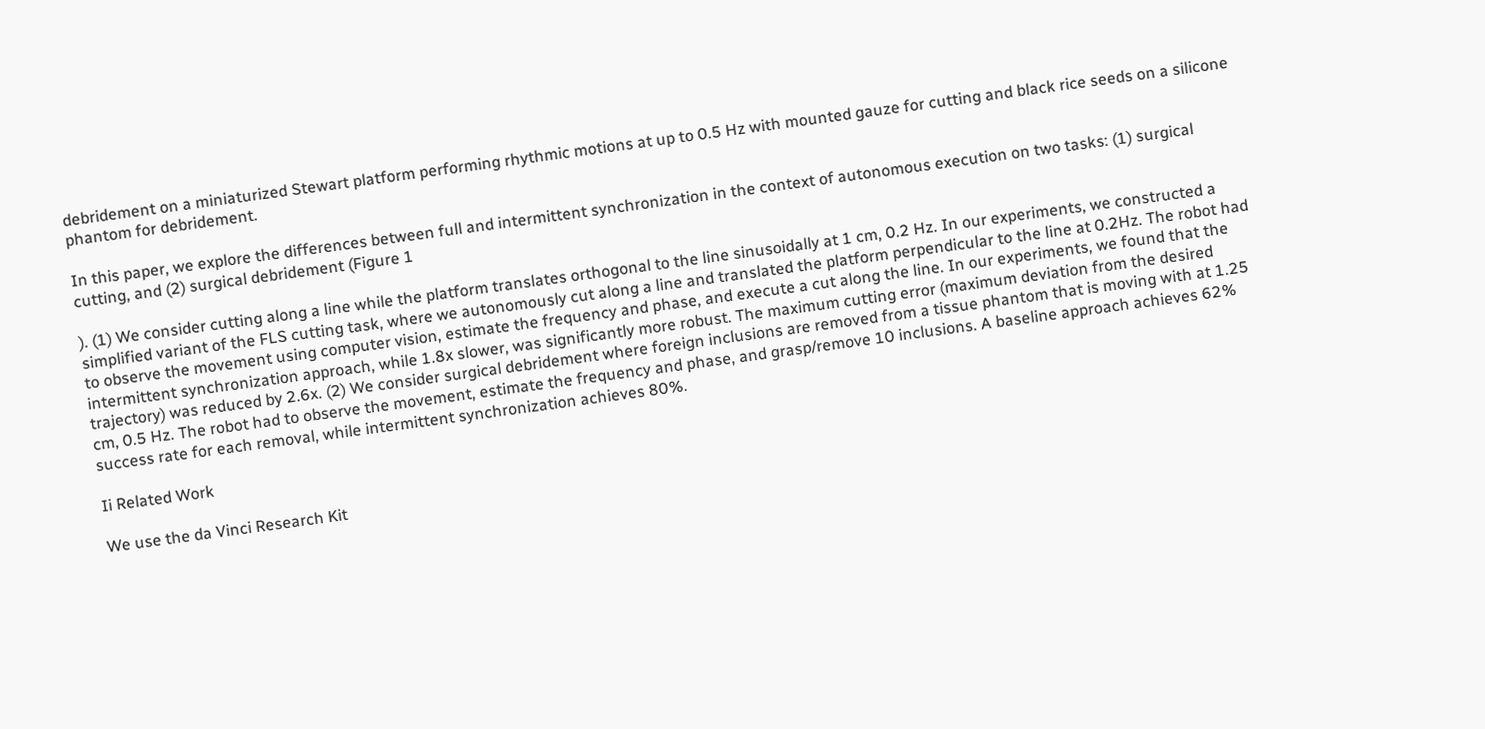debridement on a miniaturized Stewart platform performing rhythmic motions at up to 0.5 Hz with mounted gauze for cutting and black rice seeds on a silicone phantom for debridement.

In this paper, we explore the differences between full and intermittent synchronization in the context of autonomous execution on two tasks: (1) surgical cutting, and (2) surgical debridement (Figure 1

). (1) We consider cutting along a line while the platform translates orthogonal to the line sinusoidally at 1 cm, 0.2 Hz. In our experiments, we constructed a simplified variant of the FLS cutting task, where we autonomously cut along a line and translated the platform perpendicular to the line at 0.2Hz. The robot had to observe the movement using computer vision, estimate the frequency and phase, and execute a cut along the line. In our experiments, we found that the intermittent synchronization approach, while 1.8x slower, was significantly more robust. The maximum cutting error (maximum deviation from the desired trajectory) was reduced by 2.6x. (2) We consider surgical debridement where foreign inclusions are removed from a tissue phantom that is moving with at 1.25 cm, 0.5 Hz. The robot had to observe the movement, estimate the frequency and phase, and grasp/remove 10 inclusions. A baseline approach achieves 62% success rate for each removal, while intermittent synchronization achieves 80%.

Ii Related Work

We use the da Vinci Research Kit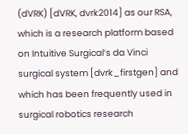(dVRK) [dVRK, dvrk2014] as our RSA, which is a research platform based on Intuitive Surgical’s da Vinci surgical system [dvrk_firstgen] and which has been frequently used in surgical robotics research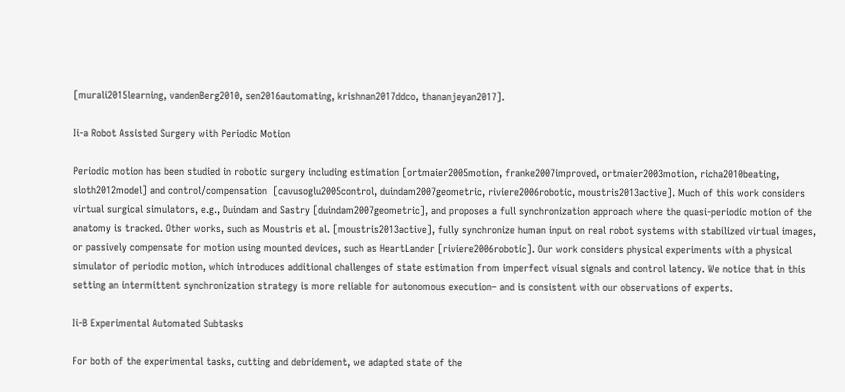[murali2015learning, vandenBerg2010, sen2016automating, krishnan2017ddco, thananjeyan2017].

Ii-a Robot Assisted Surgery with Periodic Motion

Periodic motion has been studied in robotic surgery including estimation [ortmaier2005motion, franke2007improved, ortmaier2003motion, richa2010beating, sloth2012model] and control/compensation  [cavusoglu2005control, duindam2007geometric, riviere2006robotic, moustris2013active]. Much of this work considers virtual surgical simulators, e.g., Duindam and Sastry [duindam2007geometric], and proposes a full synchronization approach where the quasi-periodic motion of the anatomy is tracked. Other works, such as Moustris et al. [moustris2013active], fully synchronize human input on real robot systems with stabilized virtual images, or passively compensate for motion using mounted devices, such as HeartLander [riviere2006robotic]. Our work considers physical experiments with a physical simulator of periodic motion, which introduces additional challenges of state estimation from imperfect visual signals and control latency. We notice that in this setting an intermittent synchronization strategy is more reliable for autonomous execution– and is consistent with our observations of experts.

Ii-B Experimental Automated Subtasks

For both of the experimental tasks, cutting and debridement, we adapted state of the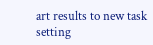art results to new task setting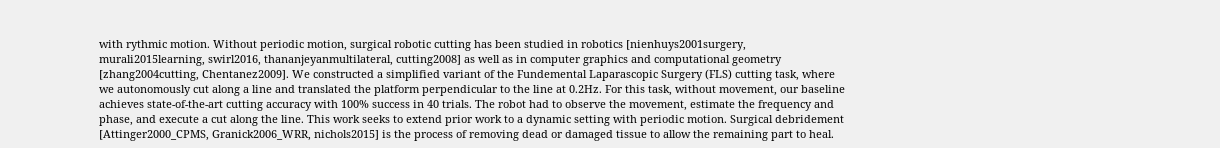with rythmic motion. Without periodic motion, surgical robotic cutting has been studied in robotics [nienhuys2001surgery, murali2015learning, swirl2016, thananjeyanmultilateral, cutting2008] as well as in computer graphics and computational geometry [zhang2004cutting, Chentanez2009]. We constructed a simplified variant of the Fundemental Laparascopic Surgery (FLS) cutting task, where we autonomously cut along a line and translated the platform perpendicular to the line at 0.2Hz. For this task, without movement, our baseline achieves state-of-the-art cutting accuracy with 100% success in 40 trials. The robot had to observe the movement, estimate the frequency and phase, and execute a cut along the line. This work seeks to extend prior work to a dynamic setting with periodic motion. Surgical debridement [Attinger2000_CPMS, Granick2006_WRR, nichols2015] is the process of removing dead or damaged tissue to allow the remaining part to heal.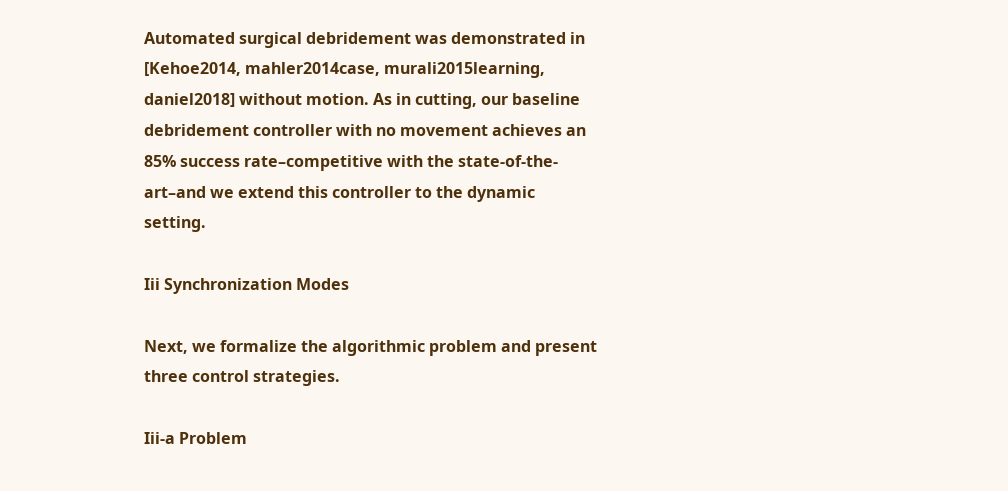Automated surgical debridement was demonstrated in [Kehoe2014, mahler2014case, murali2015learning, daniel2018] without motion. As in cutting, our baseline debridement controller with no movement achieves an 85% success rate–competitive with the state-of-the-art–and we extend this controller to the dynamic setting.

Iii Synchronization Modes

Next, we formalize the algorithmic problem and present three control strategies.

Iii-a Problem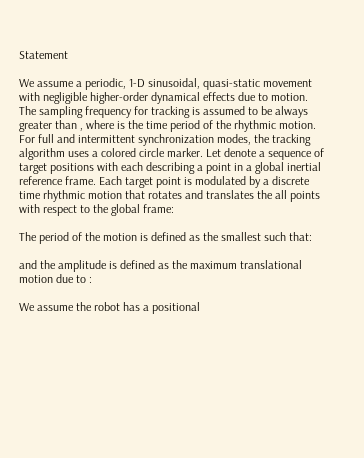Statement

We assume a periodic, 1-D sinusoidal, quasi-static movement with negligible higher-order dynamical effects due to motion. The sampling frequency for tracking is assumed to be always greater than , where is the time period of the rhythmic motion. For full and intermittent synchronization modes, the tracking algorithm uses a colored circle marker. Let denote a sequence of target positions with each describing a point in a global inertial reference frame. Each target point is modulated by a discrete time rhythmic motion that rotates and translates the all points with respect to the global frame:

The period of the motion is defined as the smallest such that:

and the amplitude is defined as the maximum translational motion due to :

We assume the robot has a positional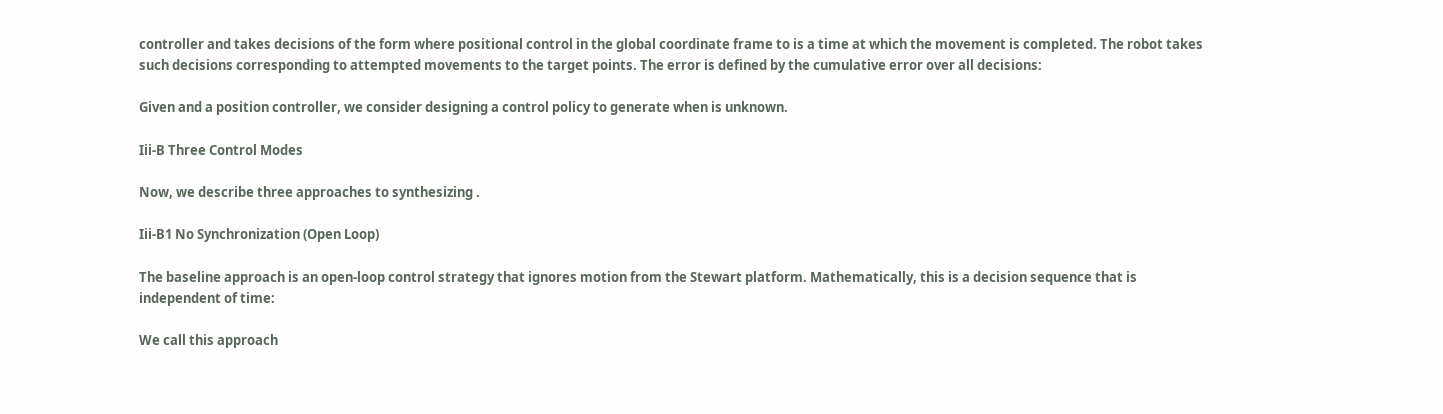controller and takes decisions of the form where positional control in the global coordinate frame to is a time at which the movement is completed. The robot takes such decisions corresponding to attempted movements to the target points. The error is defined by the cumulative error over all decisions:

Given and a position controller, we consider designing a control policy to generate when is unknown.

Iii-B Three Control Modes

Now, we describe three approaches to synthesizing .

Iii-B1 No Synchronization (Open Loop)

The baseline approach is an open-loop control strategy that ignores motion from the Stewart platform. Mathematically, this is a decision sequence that is independent of time:

We call this approach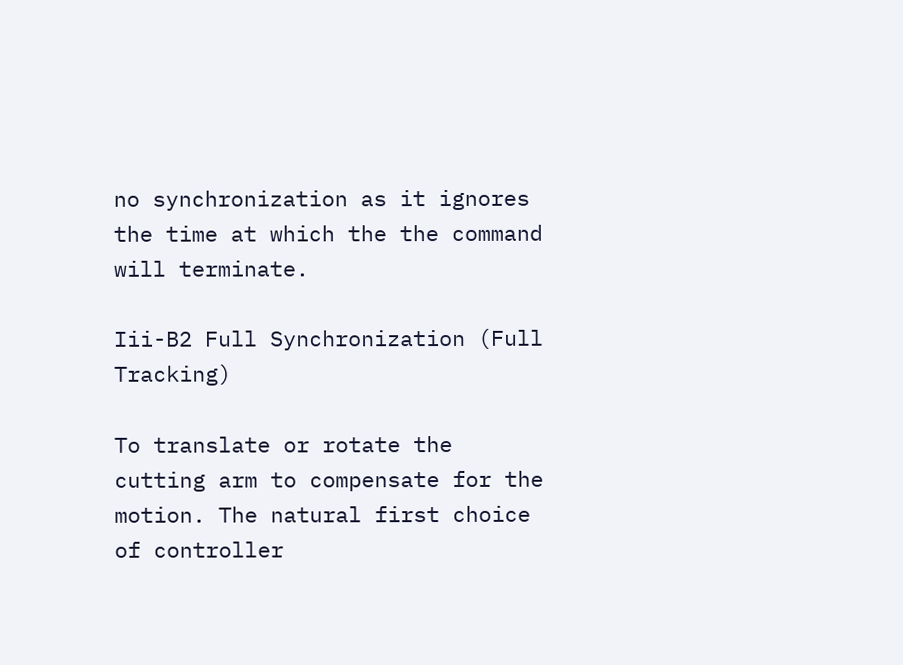no synchronization as it ignores the time at which the the command will terminate.

Iii-B2 Full Synchronization (Full Tracking)

To translate or rotate the cutting arm to compensate for the motion. The natural first choice of controller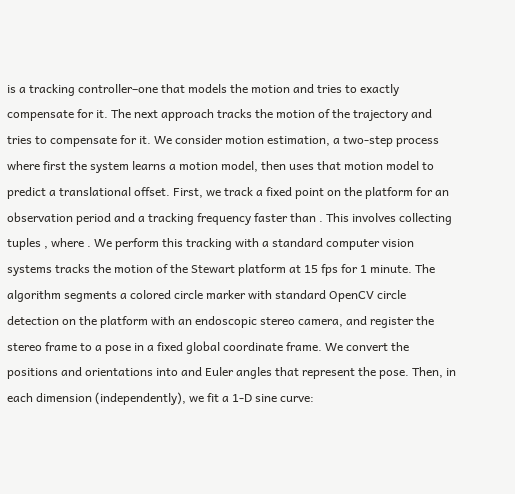is a tracking controller–one that models the motion and tries to exactly compensate for it. The next approach tracks the motion of the trajectory and tries to compensate for it. We consider motion estimation, a two-step process where first the system learns a motion model, then uses that motion model to predict a translational offset. First, we track a fixed point on the platform for an observation period and a tracking frequency faster than . This involves collecting tuples , where . We perform this tracking with a standard computer vision systems tracks the motion of the Stewart platform at 15 fps for 1 minute. The algorithm segments a colored circle marker with standard OpenCV circle detection on the platform with an endoscopic stereo camera, and register the stereo frame to a pose in a fixed global coordinate frame. We convert the positions and orientations into and Euler angles that represent the pose. Then, in each dimension (independently), we fit a 1-D sine curve: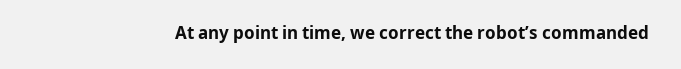At any point in time, we correct the robot’s commanded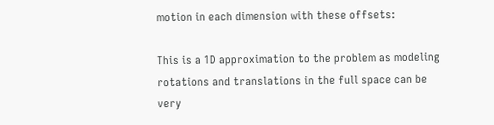motion in each dimension with these offsets:

This is a 1D approximation to the problem as modeling rotations and translations in the full space can be very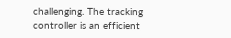challenging. The tracking controller is an efficient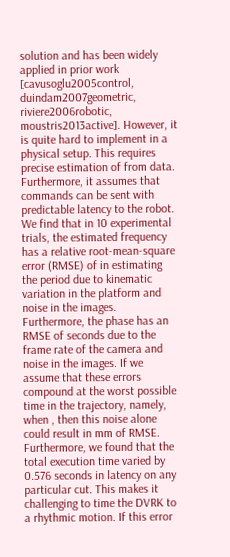solution and has been widely applied in prior work [cavusoglu2005control, duindam2007geometric, riviere2006robotic, moustris2013active]. However, it is quite hard to implement in a physical setup. This requires precise estimation of from data. Furthermore, it assumes that commands can be sent with predictable latency to the robot. We find that in 10 experimental trials, the estimated frequency has a relative root-mean-square error (RMSE) of in estimating the period due to kinematic variation in the platform and noise in the images. Furthermore, the phase has an RMSE of seconds due to the frame rate of the camera and noise in the images. If we assume that these errors compound at the worst possible time in the trajectory, namely, when , then this noise alone could result in mm of RMSE. Furthermore, we found that the total execution time varied by 0.576 seconds in latency on any particular cut. This makes it challenging to time the DVRK to a rhythmic motion. If this error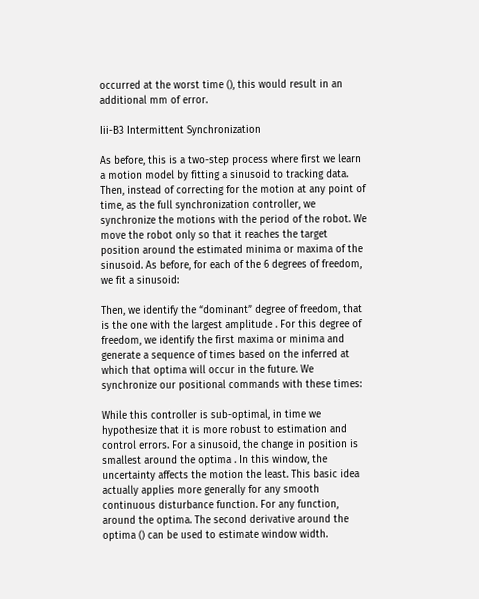occurred at the worst time (), this would result in an additional mm of error.

Iii-B3 Intermittent Synchronization

As before, this is a two-step process where first we learn a motion model by fitting a sinusoid to tracking data. Then, instead of correcting for the motion at any point of time, as the full synchronization controller, we synchronize the motions with the period of the robot. We move the robot only so that it reaches the target position around the estimated minima or maxima of the sinusoid. As before, for each of the 6 degrees of freedom, we fit a sinusoid:

Then, we identify the “dominant” degree of freedom, that is the one with the largest amplitude . For this degree of freedom, we identify the first maxima or minima and generate a sequence of times based on the inferred at which that optima will occur in the future. We synchronize our positional commands with these times:

While this controller is sub-optimal, in time we hypothesize that it is more robust to estimation and control errors. For a sinusoid, the change in position is smallest around the optima . In this window, the uncertainty affects the motion the least. This basic idea actually applies more generally for any smooth continuous disturbance function. For any function, around the optima. The second derivative around the optima () can be used to estimate window width.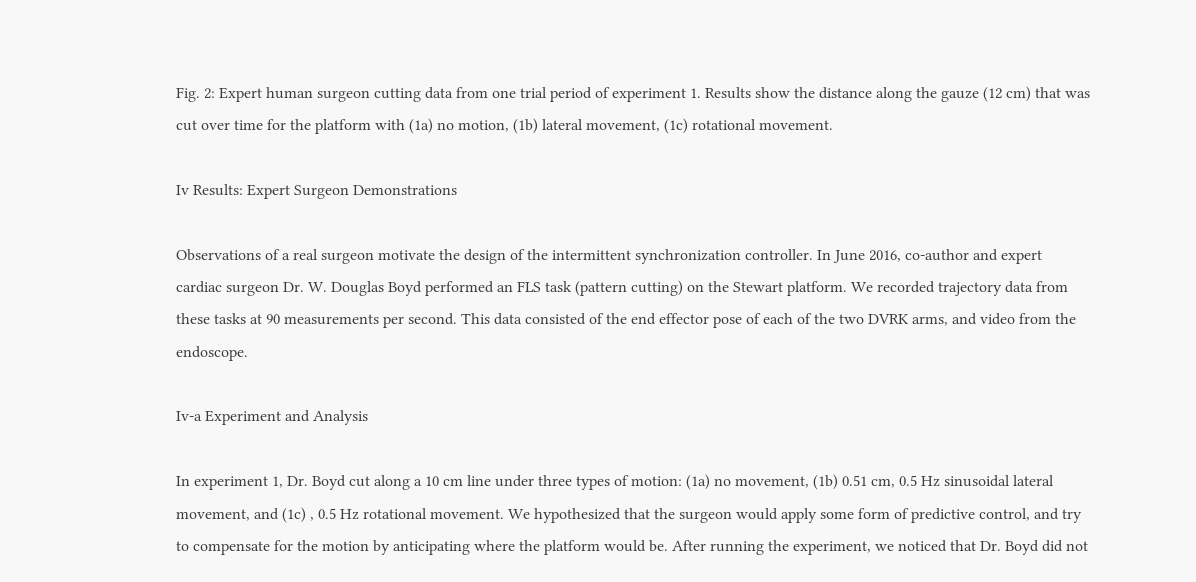Fig. 2: Expert human surgeon cutting data from one trial period of experiment 1. Results show the distance along the gauze (12 cm) that was cut over time for the platform with (1a) no motion, (1b) lateral movement, (1c) rotational movement.

Iv Results: Expert Surgeon Demonstrations

Observations of a real surgeon motivate the design of the intermittent synchronization controller. In June 2016, co-author and expert cardiac surgeon Dr. W. Douglas Boyd performed an FLS task (pattern cutting) on the Stewart platform. We recorded trajectory data from these tasks at 90 measurements per second. This data consisted of the end effector pose of each of the two DVRK arms, and video from the endoscope.

Iv-a Experiment and Analysis

In experiment 1, Dr. Boyd cut along a 10 cm line under three types of motion: (1a) no movement, (1b) 0.51 cm, 0.5 Hz sinusoidal lateral movement, and (1c) , 0.5 Hz rotational movement. We hypothesized that the surgeon would apply some form of predictive control, and try to compensate for the motion by anticipating where the platform would be. After running the experiment, we noticed that Dr. Boyd did not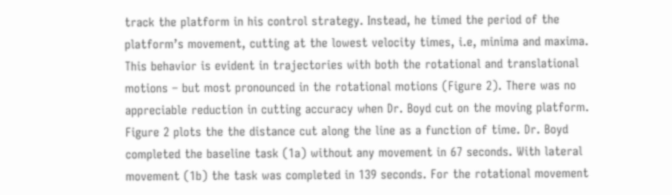track the platform in his control strategy. Instead, he timed the period of the platform’s movement, cutting at the lowest velocity times, i.e, minima and maxima. This behavior is evident in trajectories with both the rotational and translational motions – but most pronounced in the rotational motions (Figure 2). There was no appreciable reduction in cutting accuracy when Dr. Boyd cut on the moving platform. Figure 2 plots the the distance cut along the line as a function of time. Dr. Boyd completed the baseline task (1a) without any movement in 67 seconds. With lateral movement (1b) the task was completed in 139 seconds. For the rotational movement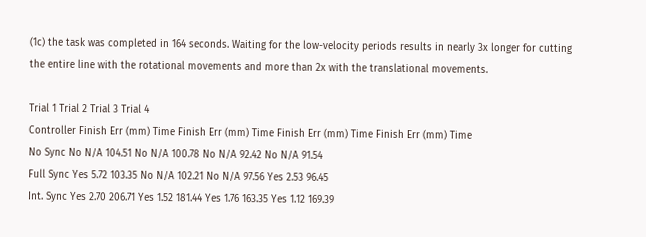(1c) the task was completed in 164 seconds. Waiting for the low-velocity periods results in nearly 3x longer for cutting the entire line with the rotational movements and more than 2x with the translational movements.

Trial 1 Trial 2 Trial 3 Trial 4
Controller Finish Err (mm) Time Finish Err (mm) Time Finish Err (mm) Time Finish Err (mm) Time
No Sync No N/A 104.51 No N/A 100.78 No N/A 92.42 No N/A 91.54
Full Sync Yes 5.72 103.35 No N/A 102.21 No N/A 97.56 Yes 2.53 96.45
Int. Sync Yes 2.70 206.71 Yes 1.52 181.44 Yes 1.76 163.35 Yes 1.12 169.39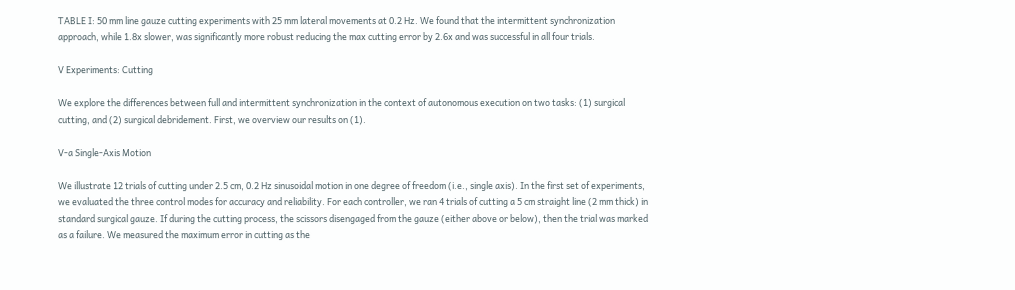TABLE I: 50 mm line gauze cutting experiments with 25 mm lateral movements at 0.2 Hz. We found that the intermittent synchronization approach, while 1.8x slower, was significantly more robust reducing the max cutting error by 2.6x and was successful in all four trials.

V Experiments: Cutting

We explore the differences between full and intermittent synchronization in the context of autonomous execution on two tasks: (1) surgical cutting, and (2) surgical debridement. First, we overview our results on (1).

V-a Single-Axis Motion

We illustrate 12 trials of cutting under 2.5 cm, 0.2 Hz sinusoidal motion in one degree of freedom (i.e., single axis). In the first set of experiments, we evaluated the three control modes for accuracy and reliability. For each controller, we ran 4 trials of cutting a 5 cm straight line (2 mm thick) in standard surgical gauze. If during the cutting process, the scissors disengaged from the gauze (either above or below), then the trial was marked as a failure. We measured the maximum error in cutting as the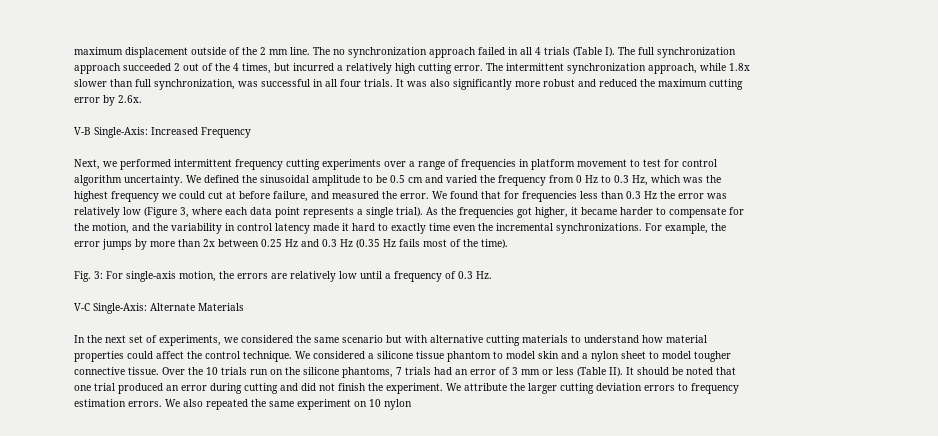maximum displacement outside of the 2 mm line. The no synchronization approach failed in all 4 trials (Table I). The full synchronization approach succeeded 2 out of the 4 times, but incurred a relatively high cutting error. The intermittent synchronization approach, while 1.8x slower than full synchronization, was successful in all four trials. It was also significantly more robust and reduced the maximum cutting error by 2.6x.

V-B Single-Axis: Increased Frequency

Next, we performed intermittent frequency cutting experiments over a range of frequencies in platform movement to test for control algorithm uncertainty. We defined the sinusoidal amplitude to be 0.5 cm and varied the frequency from 0 Hz to 0.3 Hz, which was the highest frequency we could cut at before failure, and measured the error. We found that for frequencies less than 0.3 Hz the error was relatively low (Figure 3, where each data point represents a single trial). As the frequencies got higher, it became harder to compensate for the motion, and the variability in control latency made it hard to exactly time even the incremental synchronizations. For example, the error jumps by more than 2x between 0.25 Hz and 0.3 Hz (0.35 Hz fails most of the time).

Fig. 3: For single-axis motion, the errors are relatively low until a frequency of 0.3 Hz.

V-C Single-Axis: Alternate Materials

In the next set of experiments, we considered the same scenario but with alternative cutting materials to understand how material properties could affect the control technique. We considered a silicone tissue phantom to model skin and a nylon sheet to model tougher connective tissue. Over the 10 trials run on the silicone phantoms, 7 trials had an error of 3 mm or less (Table II). It should be noted that one trial produced an error during cutting and did not finish the experiment. We attribute the larger cutting deviation errors to frequency estimation errors. We also repeated the same experiment on 10 nylon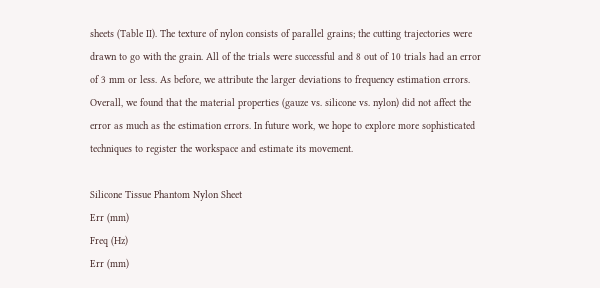sheets (Table II). The texture of nylon consists of parallel grains; the cutting trajectories were drawn to go with the grain. All of the trials were successful and 8 out of 10 trials had an error of 3 mm or less. As before, we attribute the larger deviations to frequency estimation errors. Overall, we found that the material properties (gauze vs. silicone vs. nylon) did not affect the error as much as the estimation errors. In future work, we hope to explore more sophisticated techniques to register the workspace and estimate its movement.

Silicone Tissue Phantom Nylon Sheet
Err (mm)
Freq (Hz)
Err (mm)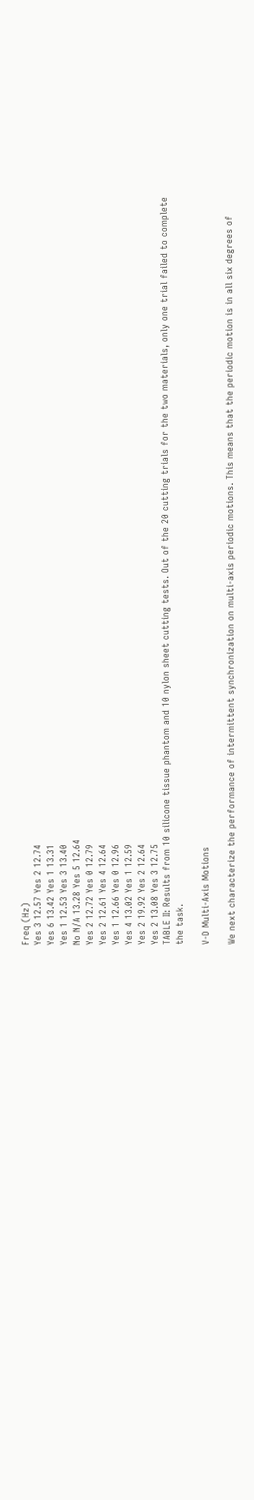Freq (Hz)
Yes 3 12.57 Yes 2 12.74
Yes 6 13.42 Yes 1 13.31
Yes 1 12.53 Yes 3 13.40
No N/A 13.28 Yes 5 12.64
Yes 2 12.72 Yes 0 12.79
Yes 2 12.61 Yes 4 12.64
Yes 1 12.66 Yes 0 12.96
Yes 4 13.02 Yes 1 12.59
Yes 2 19.92 Yes 2 12.64
Yes 2 13.08 Yes 3 12.75
TABLE II: Results from 10 silicone tissue phantom and 10 nylon sheet cutting tests. Out of the 20 cutting trials for the two materials, only one trial failed to complete the task.

V-D Multi-Axis Motions

We next characterize the performance of intermittent synchronization on multi-axis periodic motions. This means that the periodic motion is in all six degrees of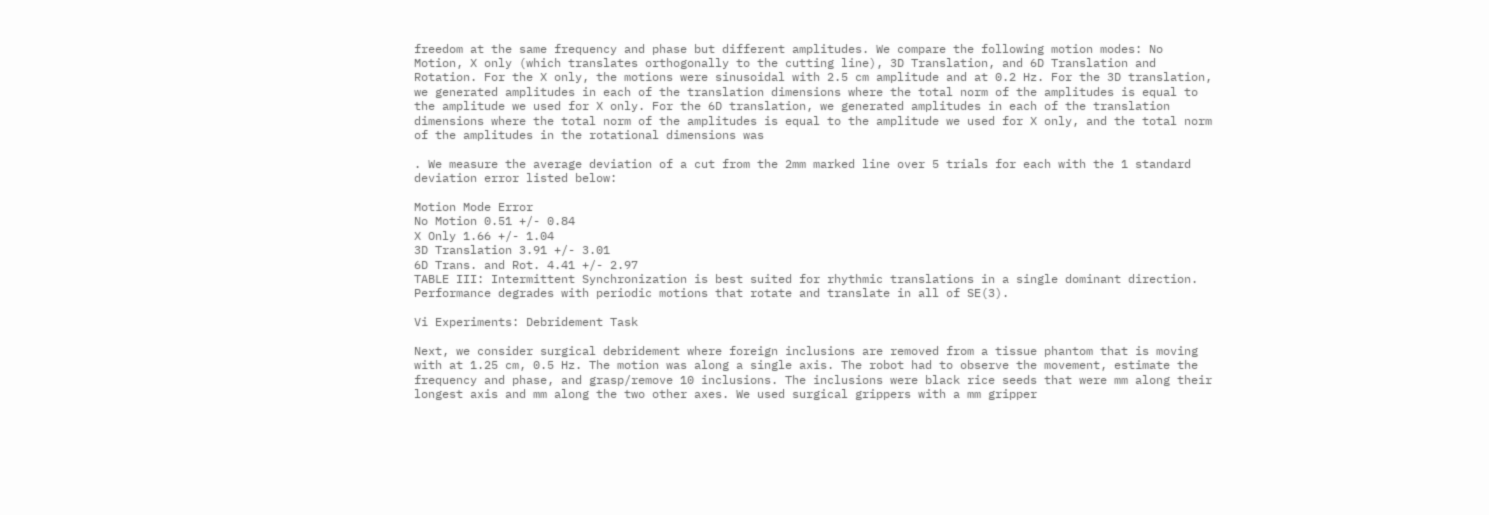freedom at the same frequency and phase but different amplitudes. We compare the following motion modes: No Motion, X only (which translates orthogonally to the cutting line), 3D Translation, and 6D Translation and Rotation. For the X only, the motions were sinusoidal with 2.5 cm amplitude and at 0.2 Hz. For the 3D translation, we generated amplitudes in each of the translation dimensions where the total norm of the amplitudes is equal to the amplitude we used for X only. For the 6D translation, we generated amplitudes in each of the translation dimensions where the total norm of the amplitudes is equal to the amplitude we used for X only, and the total norm of the amplitudes in the rotational dimensions was

. We measure the average deviation of a cut from the 2mm marked line over 5 trials for each with the 1 standard deviation error listed below:

Motion Mode Error
No Motion 0.51 +/- 0.84
X Only 1.66 +/- 1.04
3D Translation 3.91 +/- 3.01
6D Trans. and Rot. 4.41 +/- 2.97
TABLE III: Intermittent Synchronization is best suited for rhythmic translations in a single dominant direction. Performance degrades with periodic motions that rotate and translate in all of SE(3).

Vi Experiments: Debridement Task

Next, we consider surgical debridement where foreign inclusions are removed from a tissue phantom that is moving with at 1.25 cm, 0.5 Hz. The motion was along a single axis. The robot had to observe the movement, estimate the frequency and phase, and grasp/remove 10 inclusions. The inclusions were black rice seeds that were mm along their longest axis and mm along the two other axes. We used surgical grippers with a mm gripper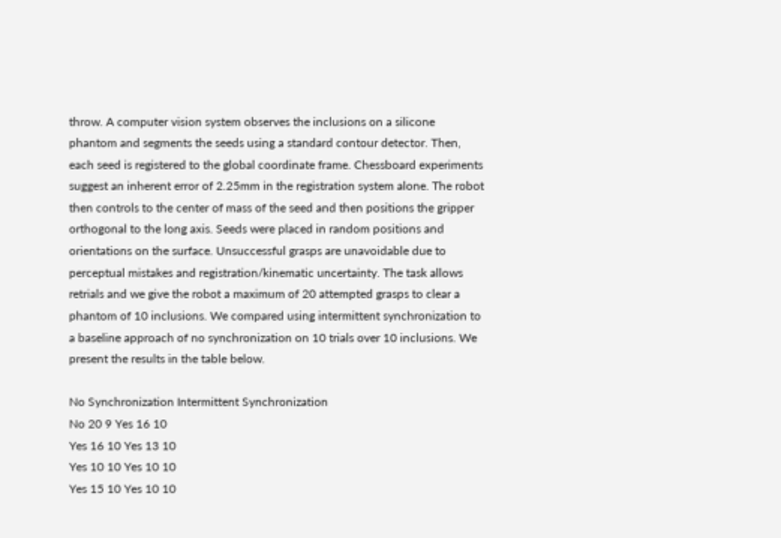throw. A computer vision system observes the inclusions on a silicone phantom and segments the seeds using a standard contour detector. Then, each seed is registered to the global coordinate frame. Chessboard experiments suggest an inherent error of 2.25mm in the registration system alone. The robot then controls to the center of mass of the seed and then positions the gripper orthogonal to the long axis. Seeds were placed in random positions and orientations on the surface. Unsuccessful grasps are unavoidable due to perceptual mistakes and registration/kinematic uncertainty. The task allows retrials and we give the robot a maximum of 20 attempted grasps to clear a phantom of 10 inclusions. We compared using intermittent synchronization to a baseline approach of no synchronization on 10 trials over 10 inclusions. We present the results in the table below.

No Synchronization Intermittent Synchronization
No 20 9 Yes 16 10
Yes 16 10 Yes 13 10
Yes 10 10 Yes 10 10
Yes 15 10 Yes 10 10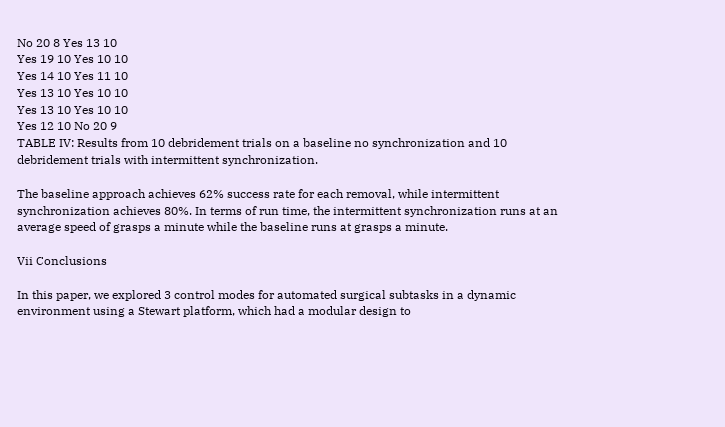No 20 8 Yes 13 10
Yes 19 10 Yes 10 10
Yes 14 10 Yes 11 10
Yes 13 10 Yes 10 10
Yes 13 10 Yes 10 10
Yes 12 10 No 20 9
TABLE IV: Results from 10 debridement trials on a baseline no synchronization and 10 debridement trials with intermittent synchronization.

The baseline approach achieves 62% success rate for each removal, while intermittent synchronization achieves 80%. In terms of run time, the intermittent synchronization runs at an average speed of grasps a minute while the baseline runs at grasps a minute.

Vii Conclusions

In this paper, we explored 3 control modes for automated surgical subtasks in a dynamic environment using a Stewart platform, which had a modular design to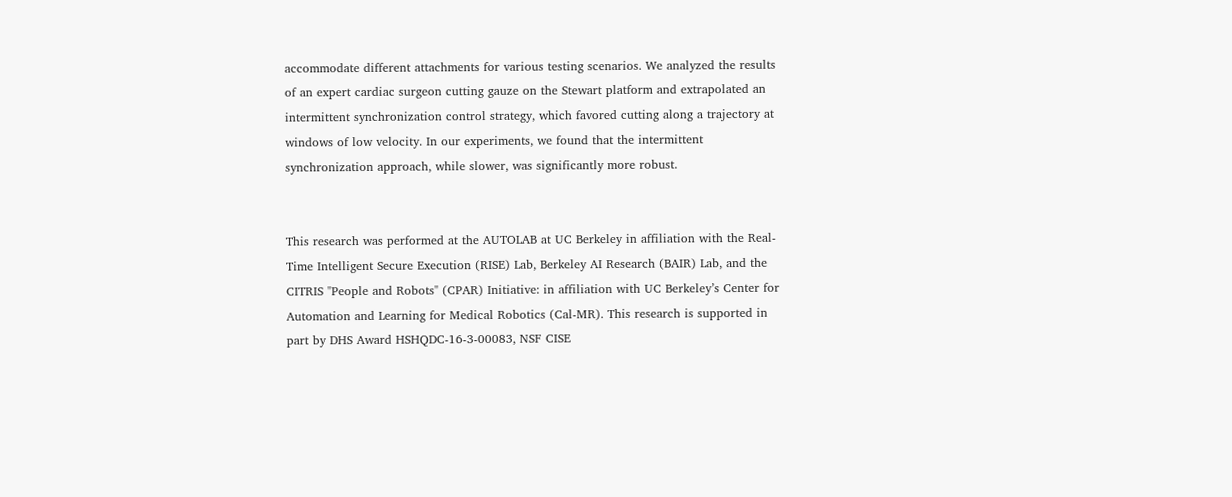accommodate different attachments for various testing scenarios. We analyzed the results of an expert cardiac surgeon cutting gauze on the Stewart platform and extrapolated an intermittent synchronization control strategy, which favored cutting along a trajectory at windows of low velocity. In our experiments, we found that the intermittent synchronization approach, while slower, was significantly more robust.


This research was performed at the AUTOLAB at UC Berkeley in affiliation with the Real-Time Intelligent Secure Execution (RISE) Lab, Berkeley AI Research (BAIR) Lab, and the CITRIS "People and Robots" (CPAR) Initiative: in affiliation with UC Berkeley’s Center for Automation and Learning for Medical Robotics (Cal-MR). This research is supported in part by DHS Award HSHQDC-16-3-00083, NSF CISE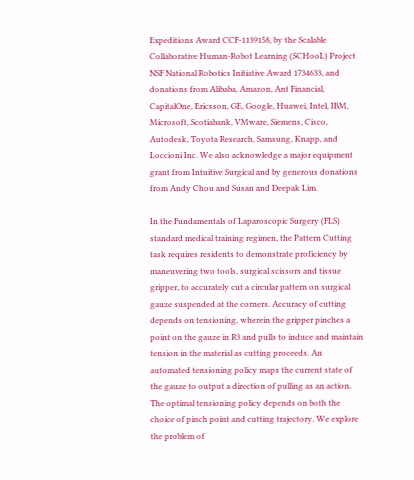Expeditions Award CCF-1139158, by the Scalable Collaborative Human-Robot Learning (SCHooL) Project NSF National Robotics Initiative Award 1734633, and donations from Alibaba, Amazon, Ant Financial, CapitalOne, Ericsson, GE, Google, Huawei, Intel, IBM, Microsoft, Scotiabank, VMware, Siemens, Cisco, Autodesk, Toyota Research, Samsung, Knapp, and Loccioni Inc. We also acknowledge a major equipment grant from Intuitive Surgical and by generous donations from Andy Chou and Susan and Deepak Lim.

In the Fundamentals of Laparoscopic Surgery (FLS) standard medical training regimen, the Pattern Cutting task requires residents to demonstrate proficiency by maneuvering two tools, surgical scissors and tissue gripper, to accurately cut a circular pattern on surgical gauze suspended at the corners. Accuracy of cutting depends on tensioning, wherein the gripper pinches a point on the gauze in R3 and pulls to induce and maintain tension in the material as cutting proceeds. An automated tensioning policy maps the current state of the gauze to output a direction of pulling as an action. The optimal tensioning policy depends on both the choice of pinch point and cutting trajectory. We explore the problem of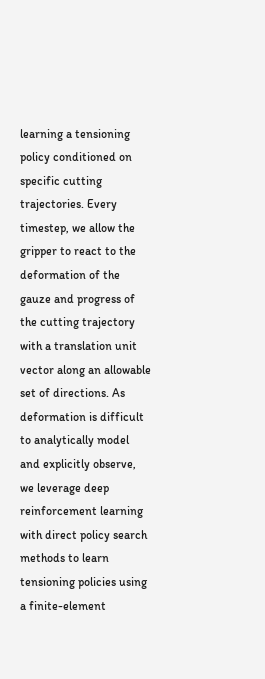learning a tensioning policy conditioned on specific cutting trajectories. Every timestep, we allow the gripper to react to the deformation of the gauze and progress of the cutting trajectory with a translation unit vector along an allowable set of directions. As deformation is difficult to analytically model and explicitly observe, we leverage deep reinforcement learning with direct policy search methods to learn tensioning policies using a finite-element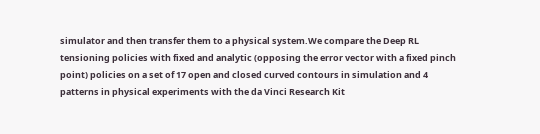simulator and then transfer them to a physical system.We compare the Deep RL tensioning policies with fixed and analytic (opposing the error vector with a fixed pinch point) policies on a set of 17 open and closed curved contours in simulation and 4 patterns in physical experiments with the da Vinci Research Kit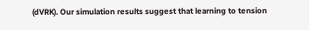(dVRK). Our simulation results suggest that learning to tension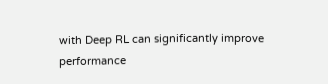with Deep RL can significantly improve performance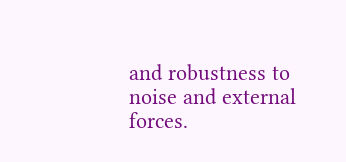and robustness to noise and external forces.